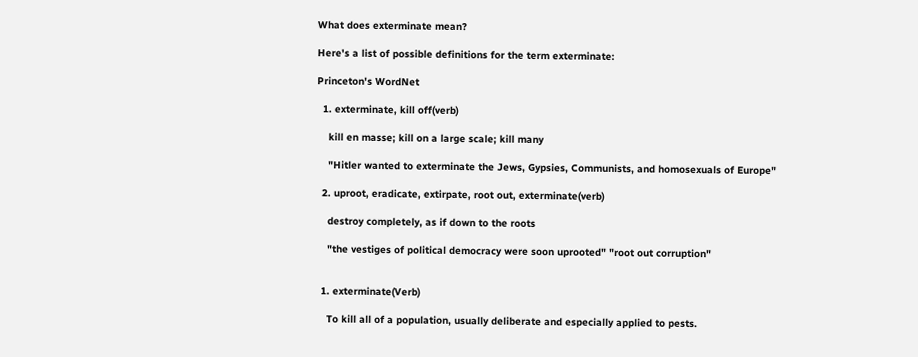What does exterminate mean?

Here's a list of possible definitions for the term exterminate:

Princeton's WordNet

  1. exterminate, kill off(verb)

    kill en masse; kill on a large scale; kill many

    "Hitler wanted to exterminate the Jews, Gypsies, Communists, and homosexuals of Europe"

  2. uproot, eradicate, extirpate, root out, exterminate(verb)

    destroy completely, as if down to the roots

    "the vestiges of political democracy were soon uprooted" "root out corruption"


  1. exterminate(Verb)

    To kill all of a population, usually deliberate and especially applied to pests.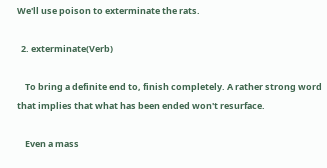We'll use poison to exterminate the rats.

  2. exterminate(Verb)

    To bring a definite end to, finish completely. A rather strong word that implies that what has been ended won't resurface.

    Even a mass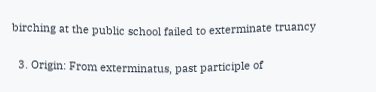birching at the public school failed to exterminate truancy

  3. Origin: From exterminatus, past participle of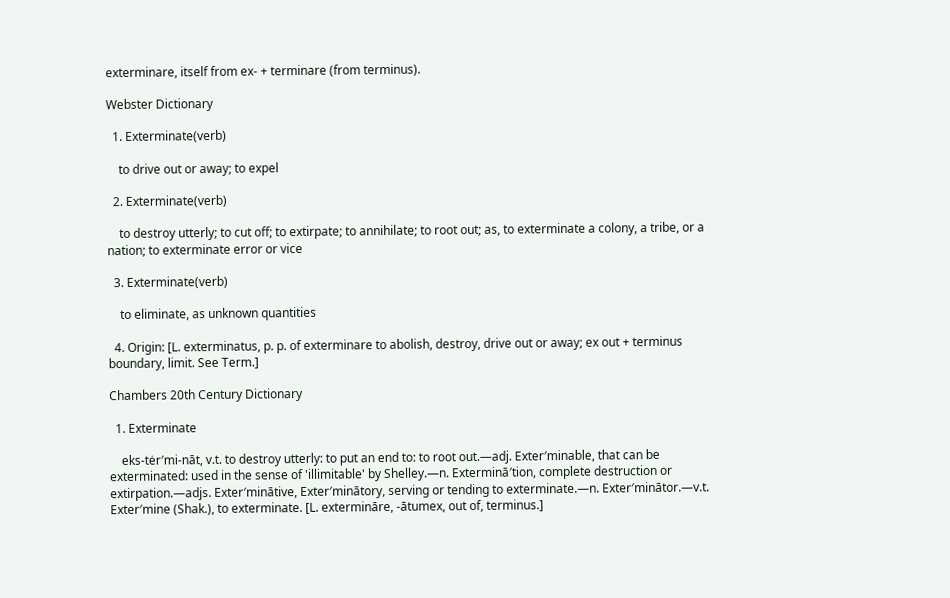exterminare, itself from ex- + terminare (from terminus).

Webster Dictionary

  1. Exterminate(verb)

    to drive out or away; to expel

  2. Exterminate(verb)

    to destroy utterly; to cut off; to extirpate; to annihilate; to root out; as, to exterminate a colony, a tribe, or a nation; to exterminate error or vice

  3. Exterminate(verb)

    to eliminate, as unknown quantities

  4. Origin: [L. exterminatus, p. p. of exterminare to abolish, destroy, drive out or away; ex out + terminus boundary, limit. See Term.]

Chambers 20th Century Dictionary

  1. Exterminate

    eks-tėr′mi-nāt, v.t. to destroy utterly: to put an end to: to root out.—adj. Exter′minable, that can be exterminated: used in the sense of 'illimitable' by Shelley.—n. Exterminā′tion, complete destruction or extirpation.—adjs. Exter′minātive, Exter′minātory, serving or tending to exterminate.—n. Exter′minātor.—v.t. Exter′mine (Shak.), to exterminate. [L. extermināre, -ātumex, out of, terminus.]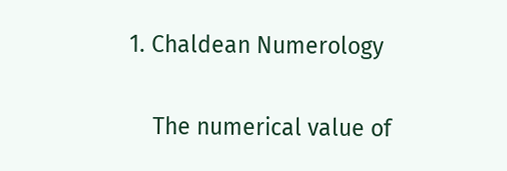1. Chaldean Numerology

    The numerical value of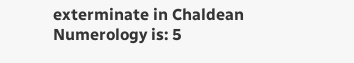exterminate in Chaldean Numerology is: 5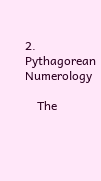2. Pythagorean Numerology

    The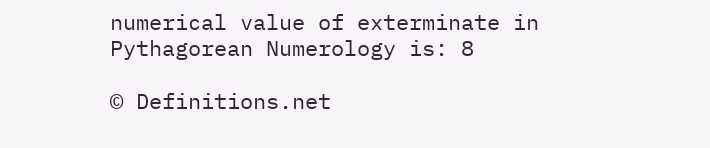numerical value of exterminate in Pythagorean Numerology is: 8

© Definitions.net